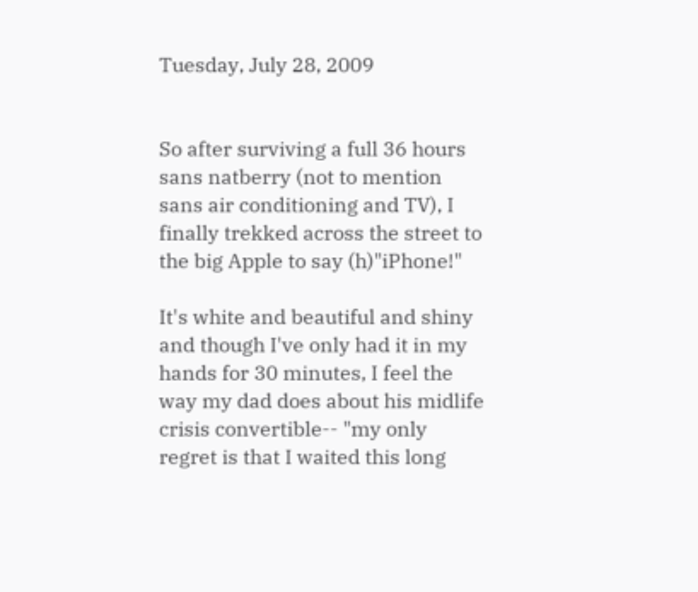Tuesday, July 28, 2009


So after surviving a full 36 hours sans natberry (not to mention sans air conditioning and TV), I finally trekked across the street to the big Apple to say (h)"iPhone!"

It's white and beautiful and shiny and though I've only had it in my hands for 30 minutes, I feel the way my dad does about his midlife crisis convertible-- "my only regret is that I waited this long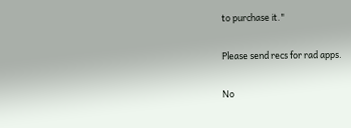to purchase it."

Please send recs for rad apps.

No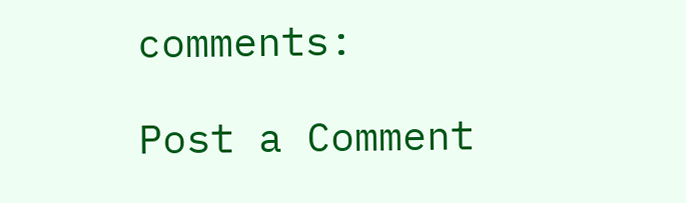comments:

Post a Comment